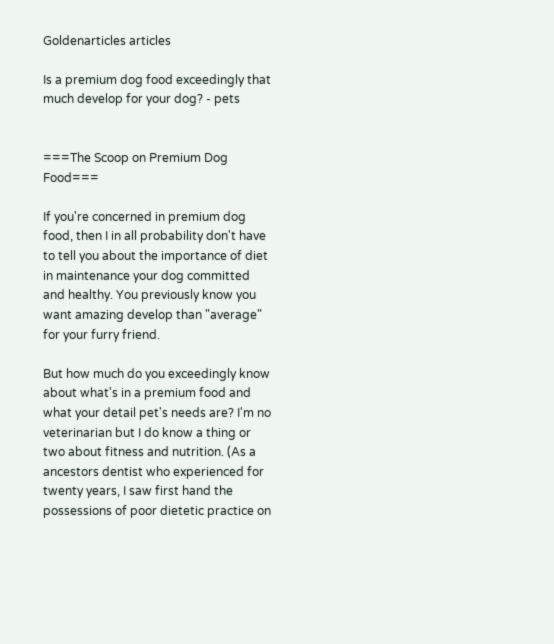Goldenarticles articles

Is a premium dog food exceedingly that much develop for your dog? - pets


===The Scoop on Premium Dog Food===

If you're concerned in premium dog food, then I in all probability don't have to tell you about the importance of diet in maintenance your dog committed and healthy. You previously know you want amazing develop than "average" for your furry friend.

But how much do you exceedingly know about what's in a premium food and what your detail pet's needs are? I'm no veterinarian but I do know a thing or two about fitness and nutrition. (As a ancestors dentist who experienced for twenty years, I saw first hand the possessions of poor dietetic practice on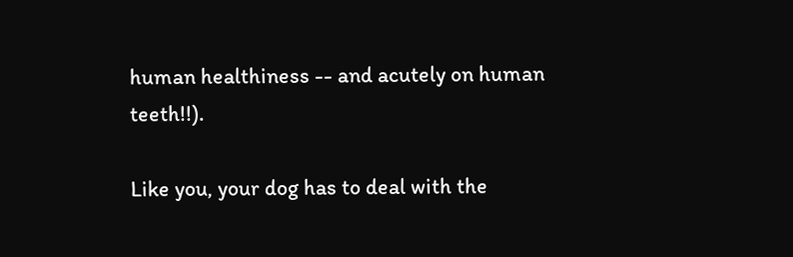human healthiness -- and acutely on human teeth!!).

Like you, your dog has to deal with the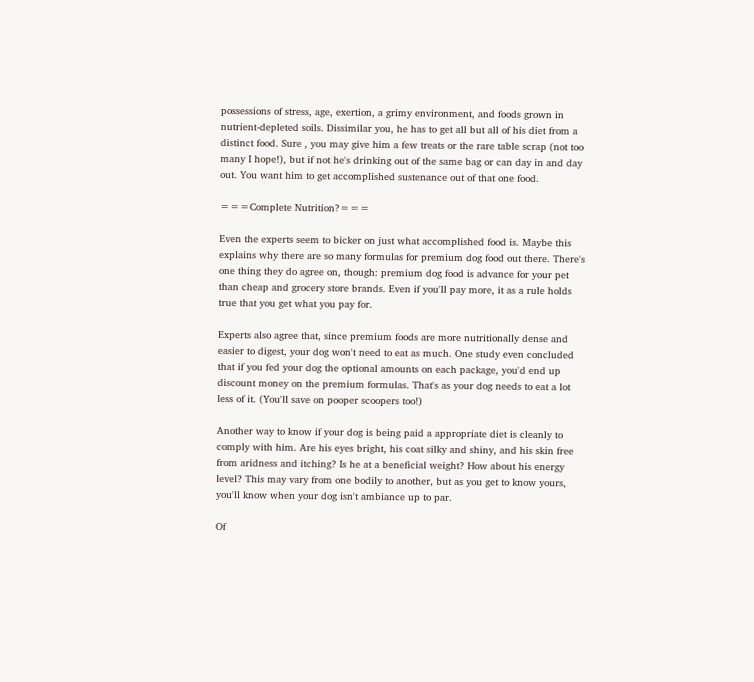possessions of stress, age, exertion, a grimy environment, and foods grown in nutrient-depleted soils. Dissimilar you, he has to get all but all of his diet from a distinct food. Sure , you may give him a few treats or the rare table scrap (not too many I hope!), but if not he's drinking out of the same bag or can day in and day out. You want him to get accomplished sustenance out of that one food.

===Complete Nutrition?===

Even the experts seem to bicker on just what accomplished food is. Maybe this explains why there are so many formulas for premium dog food out there. There's one thing they do agree on, though: premium dog food is advance for your pet than cheap and grocery store brands. Even if you'll pay more, it as a rule holds true that you get what you pay for.

Experts also agree that, since premium foods are more nutritionally dense and easier to digest, your dog won't need to eat as much. One study even concluded that if you fed your dog the optional amounts on each package, you'd end up discount money on the premium formulas. That's as your dog needs to eat a lot less of it. (You'll save on pooper scoopers too!)

Another way to know if your dog is being paid a appropriate diet is cleanly to comply with him. Are his eyes bright, his coat silky and shiny, and his skin free from aridness and itching? Is he at a beneficial weight? How about his energy level? This may vary from one bodily to another, but as you get to know yours, you'll know when your dog isn't ambiance up to par.

Of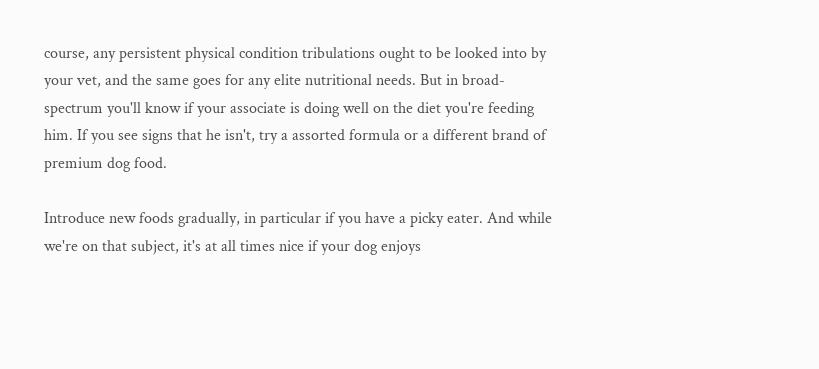course, any persistent physical condition tribulations ought to be looked into by your vet, and the same goes for any elite nutritional needs. But in broad-spectrum you'll know if your associate is doing well on the diet you're feeding him. If you see signs that he isn't, try a assorted formula or a different brand of premium dog food.

Introduce new foods gradually, in particular if you have a picky eater. And while we're on that subject, it's at all times nice if your dog enjoys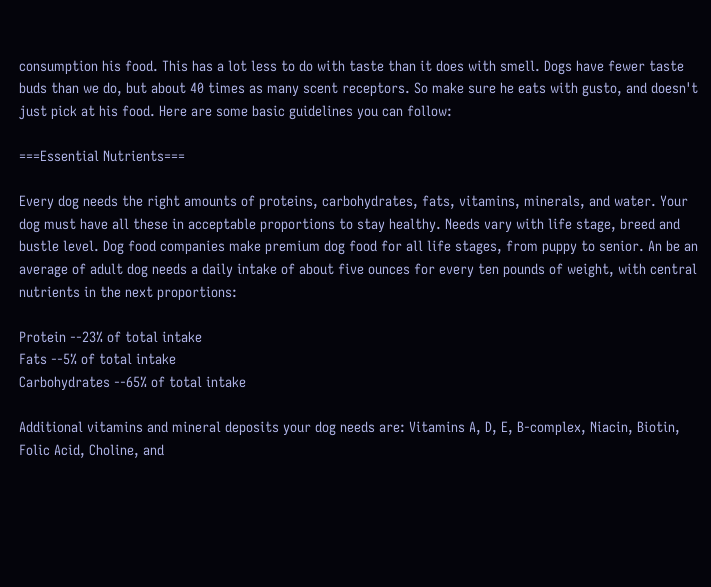consumption his food. This has a lot less to do with taste than it does with smell. Dogs have fewer taste buds than we do, but about 40 times as many scent receptors. So make sure he eats with gusto, and doesn't just pick at his food. Here are some basic guidelines you can follow:

===Essential Nutrients===

Every dog needs the right amounts of proteins, carbohydrates, fats, vitamins, minerals, and water. Your dog must have all these in acceptable proportions to stay healthy. Needs vary with life stage, breed and bustle level. Dog food companies make premium dog food for all life stages, from puppy to senior. An be an average of adult dog needs a daily intake of about five ounces for every ten pounds of weight, with central nutrients in the next proportions:

Protein --23% of total intake
Fats --5% of total intake
Carbohydrates --65% of total intake

Additional vitamins and mineral deposits your dog needs are: Vitamins A, D, E, B-complex, Niacin, Biotin, Folic Acid, Choline, and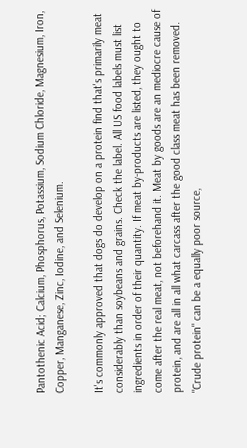Pantothenic Acid; Calcium, Phosphorus, Potassium, Sodium Chloride, Magnesium, Iron, Copper, Manganese, Zinc, Iodine, and Selenium.

It's commonly approved that dogs do develop on a protein find that's primarily meat considerably than soybeans and grains. Check the label. All US food labels must list ingredients in order of their quantity. If meat by-products are listed, they ought to come after the real meat, not beforehand it. Meat by goods are an mediocre cause of protein, and are all in all what carcass after the good class meat has been removed. "Crude protein" can be a equally poor source,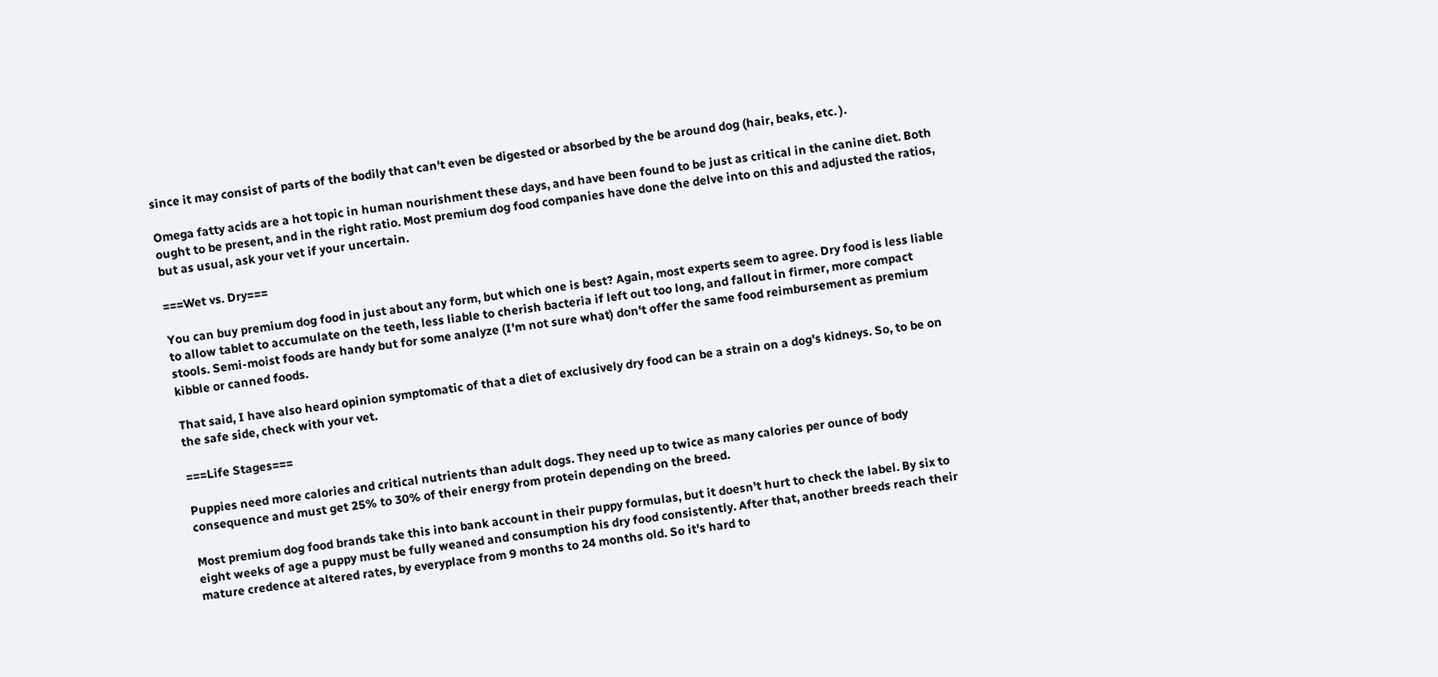since it may consist of parts of the bodily that can't even be digested or absorbed by the be around dog (hair, beaks, etc. ).

Omega fatty acids are a hot topic in human nourishment these days, and have been found to be just as critical in the canine diet. Both ought to be present, and in the right ratio. Most premium dog food companies have done the delve into on this and adjusted the ratios, but as usual, ask your vet if your uncertain.

===Wet vs. Dry===

You can buy premium dog food in just about any form, but which one is best? Again, most experts seem to agree. Dry food is less liable to allow tablet to accumulate on the teeth, less liable to cherish bacteria if left out too long, and fallout in firmer, more compact stools. Semi-moist foods are handy but for some analyze (I'm not sure what) don't offer the same food reimbursement as premium kibble or canned foods.

That said, I have also heard opinion symptomatic of that a diet of exclusively dry food can be a strain on a dog's kidneys. So, to be on the safe side, check with your vet.

===Life Stages===

Puppies need more calories and critical nutrients than adult dogs. They need up to twice as many calories per ounce of body consequence and must get 25% to 30% of their energy from protein depending on the breed.

Most premium dog food brands take this into bank account in their puppy formulas, but it doesn't hurt to check the label. By six to eight weeks of age a puppy must be fully weaned and consumption his dry food consistently. After that, another breeds reach their mature credence at altered rates, by everyplace from 9 months to 24 months old. So it's hard to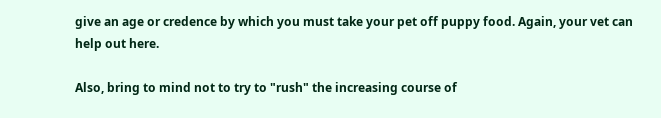give an age or credence by which you must take your pet off puppy food. Again, your vet can help out here.

Also, bring to mind not to try to "rush" the increasing course of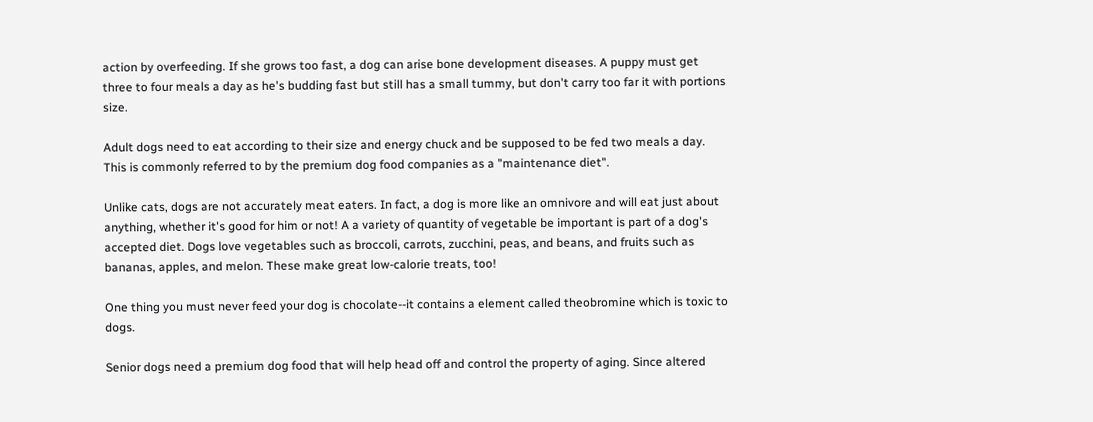action by overfeeding. If she grows too fast, a dog can arise bone development diseases. A puppy must get three to four meals a day as he's budding fast but still has a small tummy, but don't carry too far it with portions size.

Adult dogs need to eat according to their size and energy chuck and be supposed to be fed two meals a day. This is commonly referred to by the premium dog food companies as a "maintenance diet".

Unlike cats, dogs are not accurately meat eaters. In fact, a dog is more like an omnivore and will eat just about anything, whether it's good for him or not! A a variety of quantity of vegetable be important is part of a dog's accepted diet. Dogs love vegetables such as broccoli, carrots, zucchini, peas, and beans, and fruits such as bananas, apples, and melon. These make great low-calorie treats, too!

One thing you must never feed your dog is chocolate--it contains a element called theobromine which is toxic to dogs.

Senior dogs need a premium dog food that will help head off and control the property of aging. Since altered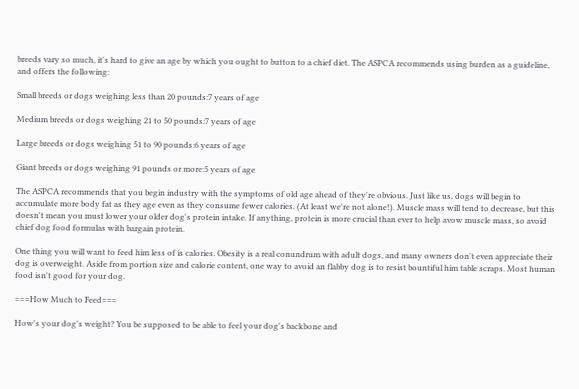breeds vary so much, it's hard to give an age by which you ought to button to a chief diet. The ASPCA recommends using burden as a guideline, and offers the following:

Small breeds or dogs weighing less than 20 pounds:7 years of age

Medium breeds or dogs weighing 21 to 50 pounds:7 years of age

Large breeds or dogs weighing 51 to 90 pounds:6 years of age

Giant breeds or dogs weighing 91 pounds or more:5 years of age

The ASPCA recommends that you begin industry with the symptoms of old age ahead of they're obvious. Just like us, dogs will begin to accumulate more body fat as they age even as they consume fewer calories. (At least we're not alone!). Muscle mass will tend to decrease, but this doesn't mean you must lower your older dog's protein intake. If anything, protein is more crucial than ever to help avow muscle mass, so avoid chief dog food formulas with bargain protein.

One thing you will want to feed him less of is calories. Obesity is a real conundrum with adult dogs, and many owners don't even appreciate their dog is overweight. Aside from portion size and calorie content, one way to avoid an flabby dog is to resist bountiful him table scraps. Most human food isn't good for your dog.

===How Much to Feed===

How's your dog's weight? You be supposed to be able to feel your dog's backbone and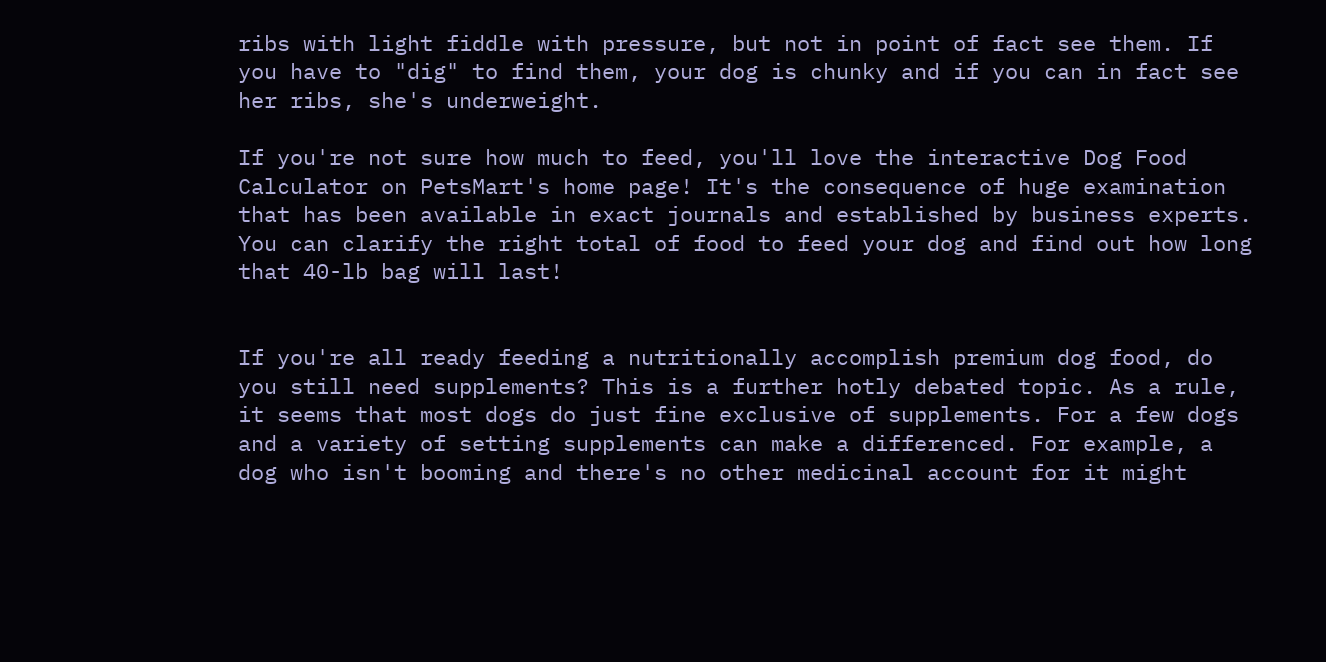ribs with light fiddle with pressure, but not in point of fact see them. If you have to "dig" to find them, your dog is chunky and if you can in fact see her ribs, she's underweight.

If you're not sure how much to feed, you'll love the interactive Dog Food Calculator on PetsMart's home page! It's the consequence of huge examination that has been available in exact journals and established by business experts. You can clarify the right total of food to feed your dog and find out how long that 40-lb bag will last!


If you're all ready feeding a nutritionally accomplish premium dog food, do you still need supplements? This is a further hotly debated topic. As a rule, it seems that most dogs do just fine exclusive of supplements. For a few dogs and a variety of setting supplements can make a differenced. For example, a dog who isn't booming and there's no other medicinal account for it might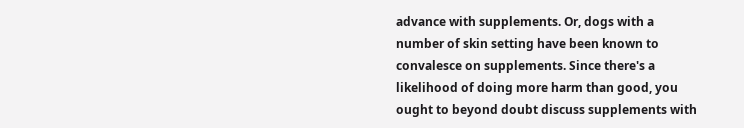advance with supplements. Or, dogs with a number of skin setting have been known to convalesce on supplements. Since there's a likelihood of doing more harm than good, you ought to beyond doubt discuss supplements with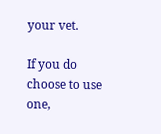your vet.

If you do choose to use one,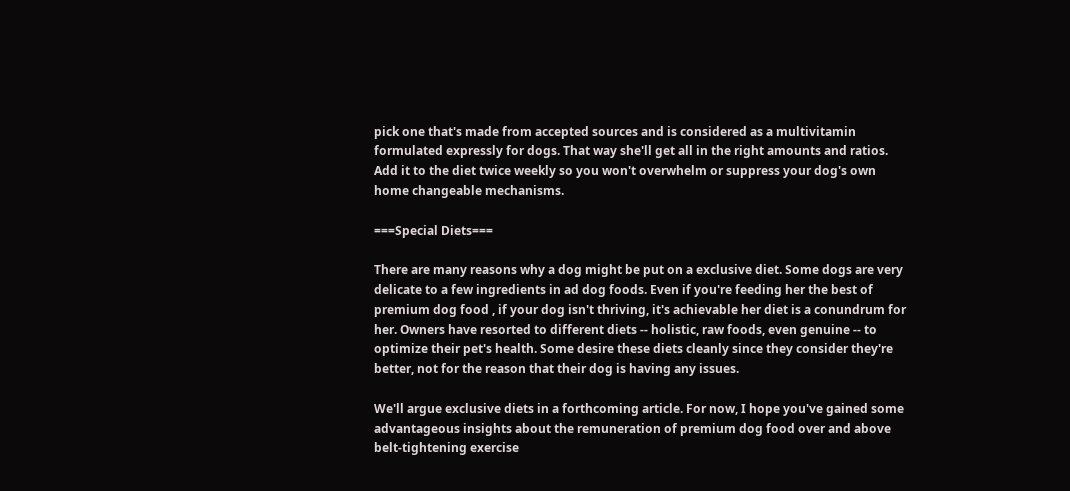pick one that's made from accepted sources and is considered as a multivitamin formulated expressly for dogs. That way she'll get all in the right amounts and ratios. Add it to the diet twice weekly so you won't overwhelm or suppress your dog's own home changeable mechanisms.

===Special Diets===

There are many reasons why a dog might be put on a exclusive diet. Some dogs are very delicate to a few ingredients in ad dog foods. Even if you're feeding her the best of premium dog food , if your dog isn't thriving, it's achievable her diet is a conundrum for her. Owners have resorted to different diets -- holistic, raw foods, even genuine -- to optimize their pet's health. Some desire these diets cleanly since they consider they're better, not for the reason that their dog is having any issues.

We'll argue exclusive diets in a forthcoming article. For now, I hope you've gained some advantageous insights about the remuneration of premium dog food over and above belt-tightening exercise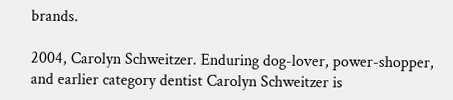brands.

2004, Carolyn Schweitzer. Enduring dog-lover, power-shopper, and earlier category dentist Carolyn Schweitzer is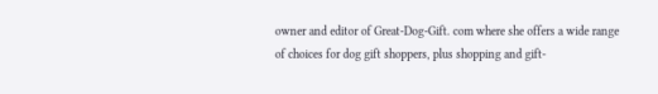owner and editor of Great-Dog-Gift. com where she offers a wide range of choices for dog gift shoppers, plus shopping and gift-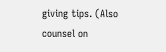giving tips. (Also counsel on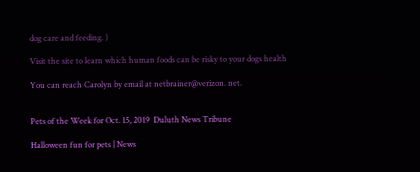dog care and feeding. )

Visit the site to learn which human foods can be risky to your dogs health

You can reach Carolyn by email at netbrainer@verizon. net.


Pets of the Week for Oct. 15, 2019  Duluth News Tribune

Halloween fun for pets | News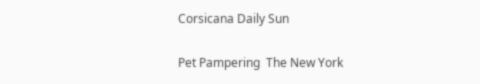Corsicana Daily Sun

Pet Pampering  The New York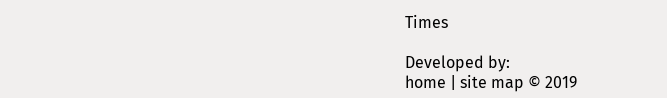Times

Developed by:
home | site map © 2019